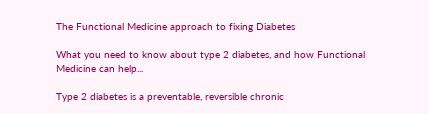The Functional Medicine approach to fixing Diabetes

What you need to know about type 2 diabetes, and how Functional Medicine can help...

Type 2 diabetes is a preventable, reversible chronic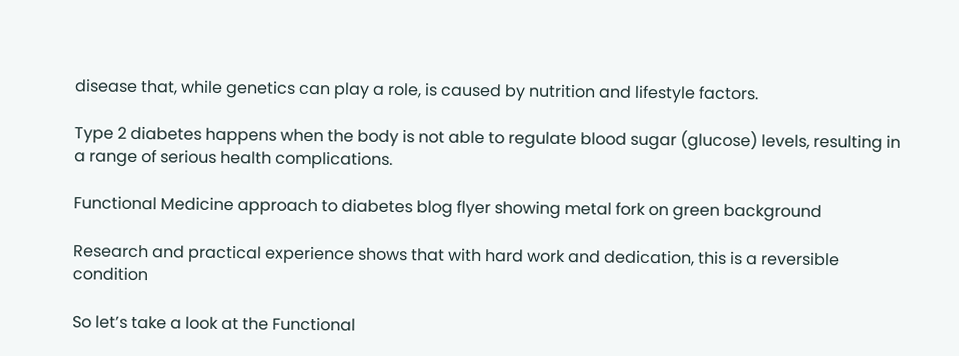disease that, while genetics can play a role, is caused by nutrition and lifestyle factors.

Type 2 diabetes happens when the body is not able to regulate blood sugar (glucose) levels, resulting in a range of serious health complications.

Functional Medicine approach to diabetes blog flyer showing metal fork on green background

Research and practical experience shows that with hard work and dedication, this is a reversible condition

So let’s take a look at the Functional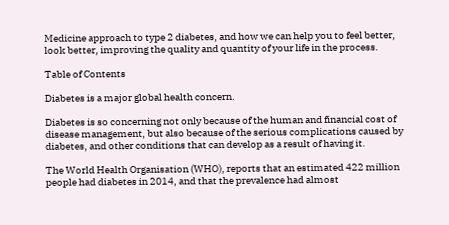Medicine approach to type 2 diabetes, and how we can help you to feel better, look better, improving the quality and quantity of your life in the process.

Table of Contents

Diabetes is a major global health concern.

Diabetes is so concerning not only because of the human and financial cost of disease management, but also because of the serious complications caused by diabetes, and other conditions that can develop as a result of having it.

The World Health Organisation (WHO), reports that an estimated 422 million people had diabetes in 2014, and that the prevalence had almost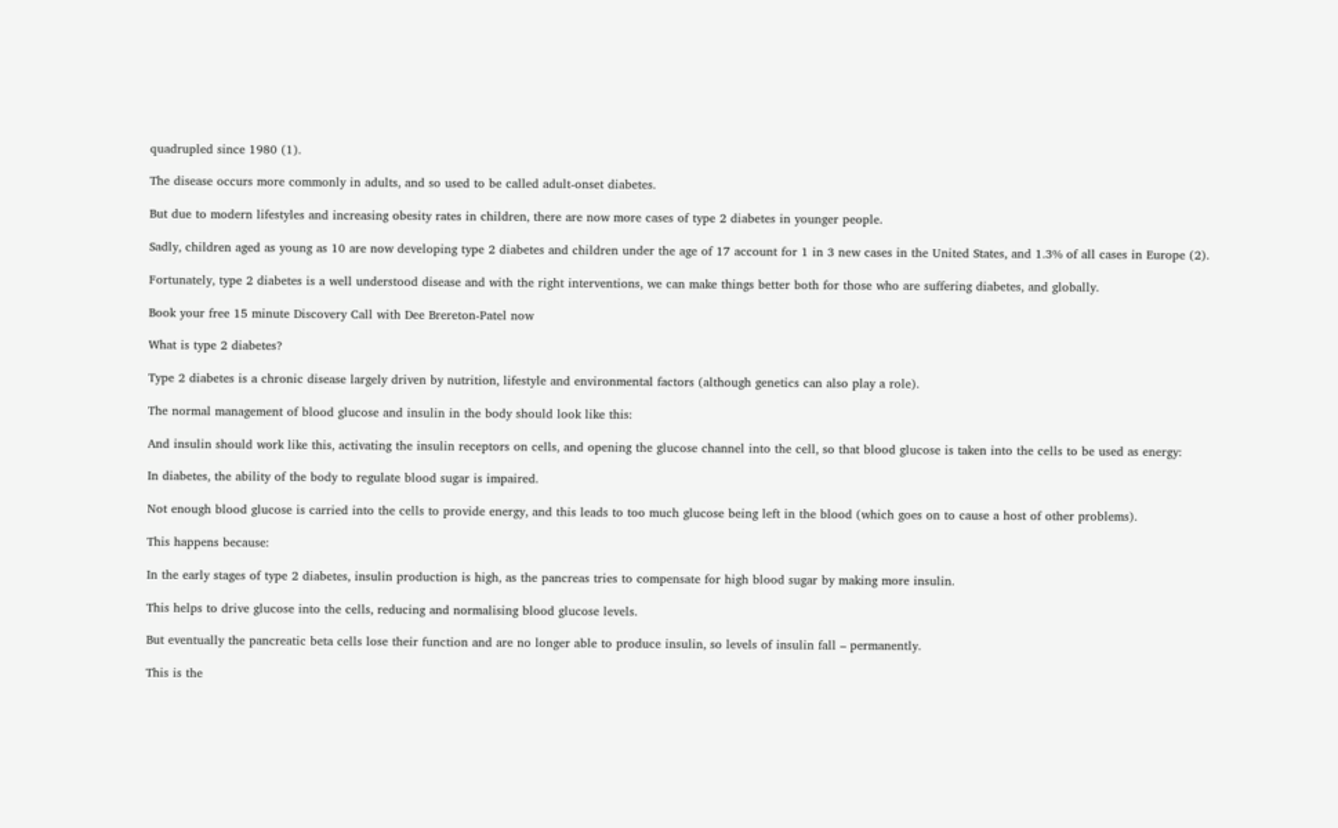quadrupled since 1980 (1).

The disease occurs more commonly in adults, and so used to be called adult-onset diabetes.

But due to modern lifestyles and increasing obesity rates in children, there are now more cases of type 2 diabetes in younger people.

Sadly, children aged as young as 10 are now developing type 2 diabetes and children under the age of 17 account for 1 in 3 new cases in the United States, and 1.3% of all cases in Europe (2).

Fortunately, type 2 diabetes is a well understood disease and with the right interventions, we can make things better both for those who are suffering diabetes, and globally.

Book your free 15 minute Discovery Call with Dee Brereton-Patel now

What is type 2 diabetes?

Type 2 diabetes is a chronic disease largely driven by nutrition, lifestyle and environmental factors (although genetics can also play a role).

The normal management of blood glucose and insulin in the body should look like this:

And insulin should work like this, activating the insulin receptors on cells, and opening the glucose channel into the cell, so that blood glucose is taken into the cells to be used as energy:

In diabetes, the ability of the body to regulate blood sugar is impaired.

Not enough blood glucose is carried into the cells to provide energy, and this leads to too much glucose being left in the blood (which goes on to cause a host of other problems).

This happens because:

In the early stages of type 2 diabetes, insulin production is high, as the pancreas tries to compensate for high blood sugar by making more insulin.

This helps to drive glucose into the cells, reducing and normalising blood glucose levels.

But eventually the pancreatic beta cells lose their function and are no longer able to produce insulin, so levels of insulin fall – permanently.

This is the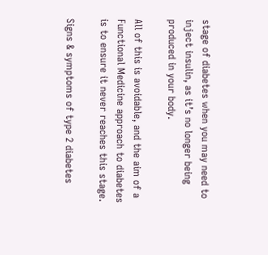stage of diabetes when you may need to inject insulin, as it’s no longer being produced in your body.

All of this is avoidable, and the aim of a Functional Medicine approach to diabetes is to ensure it never reaches this stage.

Signs & symptoms of type 2 diabetes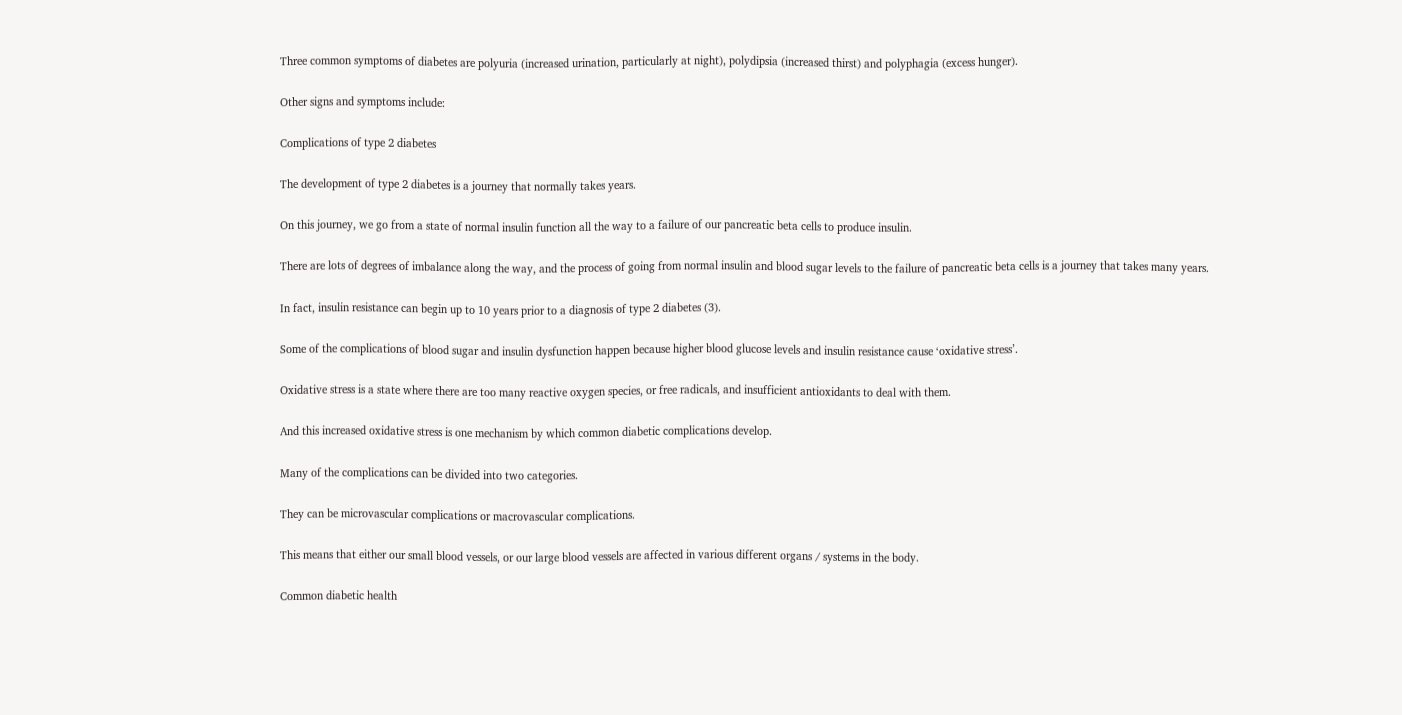Three common symptoms of diabetes are polyuria (increased urination, particularly at night), polydipsia (increased thirst) and polyphagia (excess hunger).

Other signs and symptoms include:

Complications of type 2 diabetes

The development of type 2 diabetes is a journey that normally takes years.

On this journey, we go from a state of normal insulin function all the way to a failure of our pancreatic beta cells to produce insulin.

There are lots of degrees of imbalance along the way, and the process of going from normal insulin and blood sugar levels to the failure of pancreatic beta cells is a journey that takes many years.

In fact, insulin resistance can begin up to 10 years prior to a diagnosis of type 2 diabetes (3).

Some of the complications of blood sugar and insulin dysfunction happen because higher blood glucose levels and insulin resistance cause ‘oxidative stress’.

Oxidative stress is a state where there are too many reactive oxygen species, or free radicals, and insufficient antioxidants to deal with them.

And this increased oxidative stress is one mechanism by which common diabetic complications develop.

Many of the complications can be divided into two categories.

They can be microvascular complications or macrovascular complications.

This means that either our small blood vessels, or our large blood vessels are affected in various different organs / systems in the body.

Common diabetic health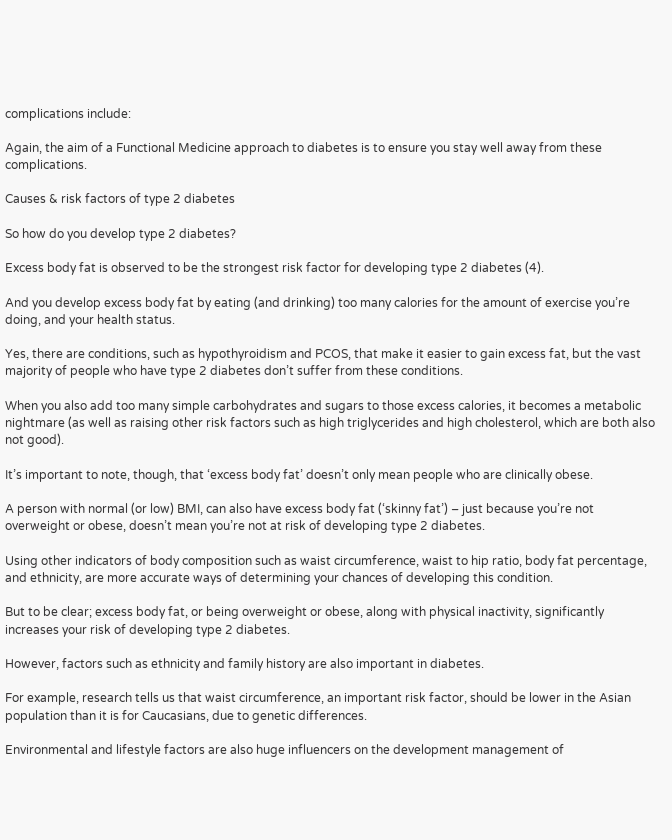complications include:

Again, the aim of a Functional Medicine approach to diabetes is to ensure you stay well away from these complications.

Causes & risk factors of type 2 diabetes

So how do you develop type 2 diabetes?

Excess body fat is observed to be the strongest risk factor for developing type 2 diabetes (4).

And you develop excess body fat by eating (and drinking) too many calories for the amount of exercise you’re doing, and your health status.

Yes, there are conditions, such as hypothyroidism and PCOS, that make it easier to gain excess fat, but the vast majority of people who have type 2 diabetes don’t suffer from these conditions.

When you also add too many simple carbohydrates and sugars to those excess calories, it becomes a metabolic nightmare (as well as raising other risk factors such as high triglycerides and high cholesterol, which are both also not good).

It’s important to note, though, that ‘excess body fat’ doesn’t only mean people who are clinically obese.

A person with normal (or low) BMI, can also have excess body fat (‘skinny fat’) – just because you’re not overweight or obese, doesn’t mean you’re not at risk of developing type 2 diabetes.

Using other indicators of body composition such as waist circumference, waist to hip ratio, body fat percentage, and ethnicity, are more accurate ways of determining your chances of developing this condition.

But to be clear; excess body fat, or being overweight or obese, along with physical inactivity, significantly increases your risk of developing type 2 diabetes.

However, factors such as ethnicity and family history are also important in diabetes.

For example, research tells us that waist circumference, an important risk factor, should be lower in the Asian population than it is for Caucasians, due to genetic differences.

Environmental and lifestyle factors are also huge influencers on the development management of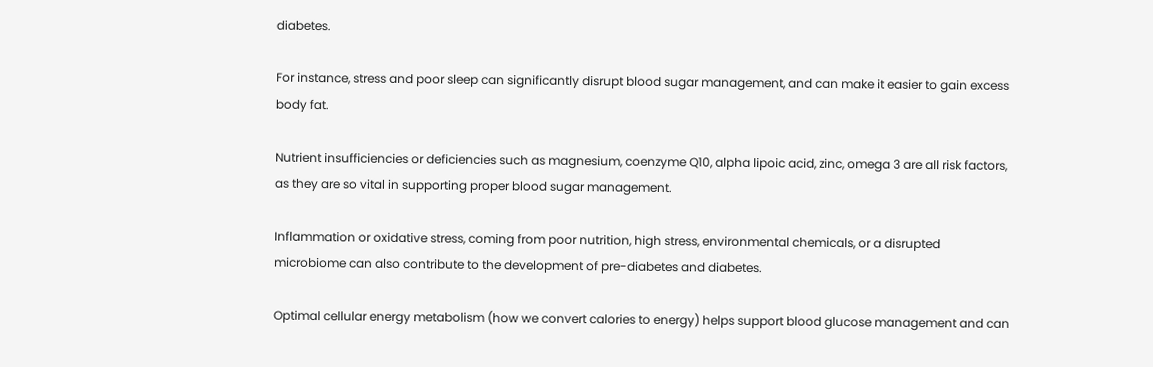diabetes.

For instance, stress and poor sleep can significantly disrupt blood sugar management, and can make it easier to gain excess body fat.

Nutrient insufficiencies or deficiencies such as magnesium, coenzyme Q10, alpha lipoic acid, zinc, omega 3 are all risk factors, as they are so vital in supporting proper blood sugar management.

Inflammation or oxidative stress, coming from poor nutrition, high stress, environmental chemicals, or a disrupted microbiome can also contribute to the development of pre-diabetes and diabetes.

Optimal cellular energy metabolism (how we convert calories to energy) helps support blood glucose management and can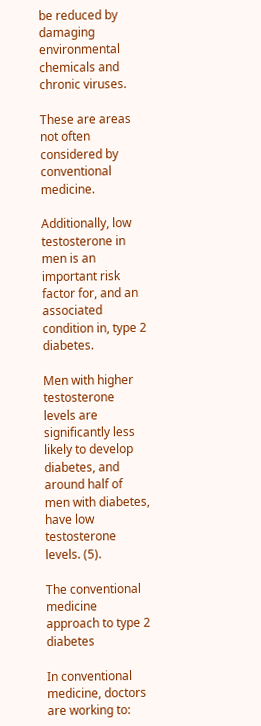be reduced by damaging environmental chemicals and chronic viruses.

These are areas not often considered by conventional medicine.

Additionally, low testosterone in men is an important risk factor for, and an associated condition in, type 2 diabetes.

Men with higher testosterone levels are significantly less likely to develop diabetes, and around half of men with diabetes, have low testosterone levels. (5).

The conventional medicine approach to type 2 diabetes

In conventional medicine, doctors are working to: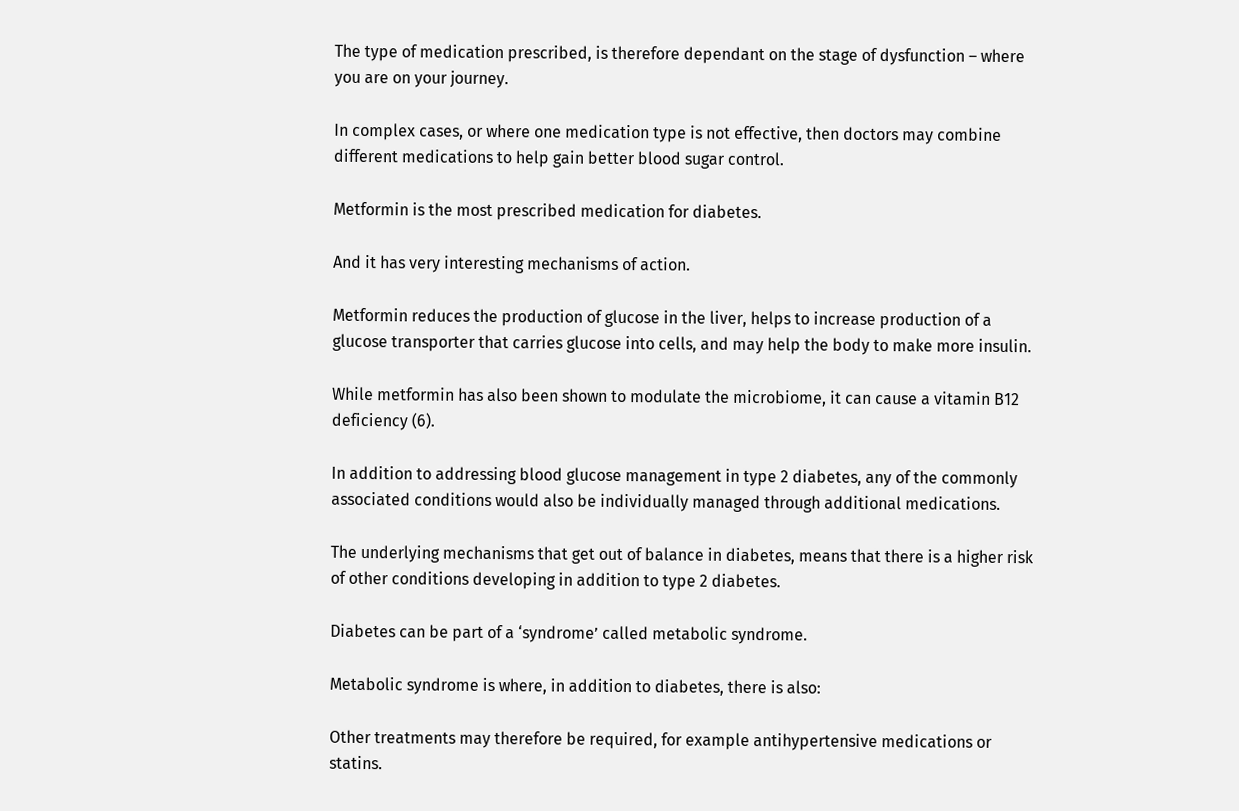The type of medication prescribed, is therefore dependant on the stage of dysfunction – where you are on your journey.

In complex cases, or where one medication type is not effective, then doctors may combine different medications to help gain better blood sugar control.

Metformin is the most prescribed medication for diabetes.

And it has very interesting mechanisms of action.

Metformin reduces the production of glucose in the liver, helps to increase production of a glucose transporter that carries glucose into cells, and may help the body to make more insulin.

While metformin has also been shown to modulate the microbiome, it can cause a vitamin B12 deficiency (6).

In addition to addressing blood glucose management in type 2 diabetes, any of the commonly associated conditions would also be individually managed through additional medications.

The underlying mechanisms that get out of balance in diabetes, means that there is a higher risk of other conditions developing in addition to type 2 diabetes.

Diabetes can be part of a ‘syndrome’ called metabolic syndrome.

Metabolic syndrome is where, in addition to diabetes, there is also:

Other treatments may therefore be required, for example antihypertensive medications or statins.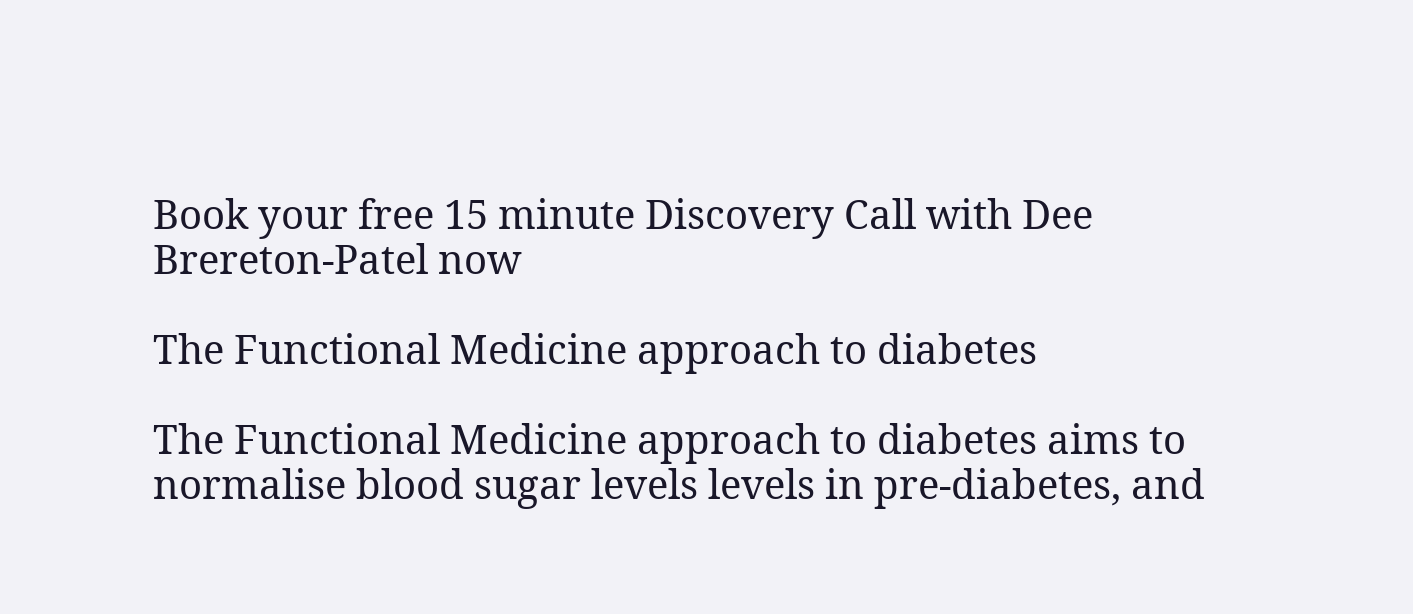Book your free 15 minute Discovery Call with Dee Brereton-Patel now

The Functional Medicine approach to diabetes

The Functional Medicine approach to diabetes aims to normalise blood sugar levels levels in pre-diabetes, and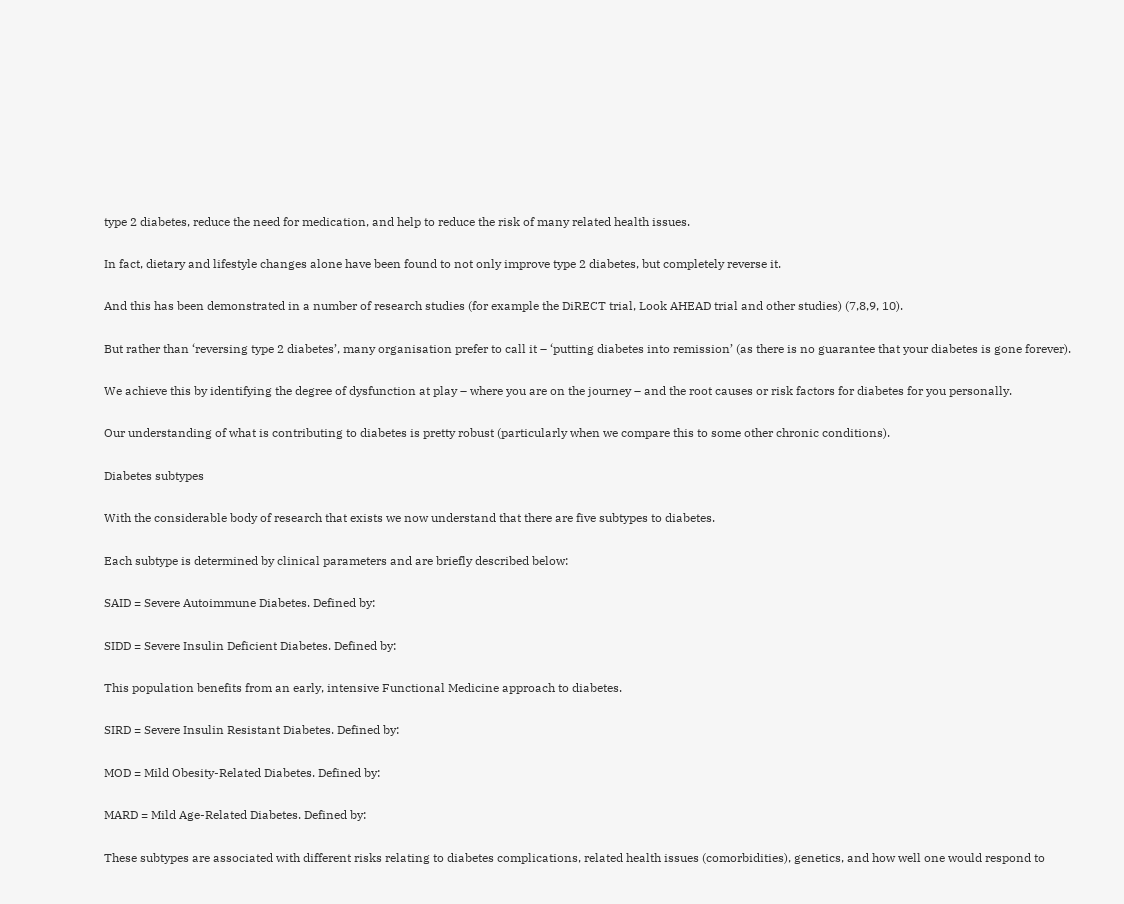type 2 diabetes, reduce the need for medication, and help to reduce the risk of many related health issues.

In fact, dietary and lifestyle changes alone have been found to not only improve type 2 diabetes, but completely reverse it.

And this has been demonstrated in a number of research studies (for example the DiRECT trial, Look AHEAD trial and other studies) (7,8,9, 10).

But rather than ‘reversing type 2 diabetes’, many organisation prefer to call it – ‘putting diabetes into remission’ (as there is no guarantee that your diabetes is gone forever).

We achieve this by identifying the degree of dysfunction at play – where you are on the journey – and the root causes or risk factors for diabetes for you personally.

Our understanding of what is contributing to diabetes is pretty robust (particularly when we compare this to some other chronic conditions).

Diabetes subtypes

With the considerable body of research that exists we now understand that there are five subtypes to diabetes.

Each subtype is determined by clinical parameters and are briefly described below:

SAID = Severe Autoimmune Diabetes. Defined by:

SIDD = Severe Insulin Deficient Diabetes. Defined by:

This population benefits from an early, intensive Functional Medicine approach to diabetes.

SIRD = Severe Insulin Resistant Diabetes. Defined by:

MOD = Mild Obesity-Related Diabetes. Defined by:

MARD = Mild Age-Related Diabetes. Defined by:

These subtypes are associated with different risks relating to diabetes complications, related health issues (comorbidities), genetics, and how well one would respond to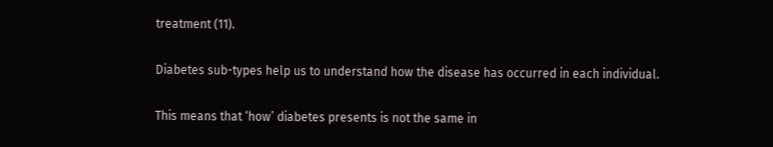treatment (11).

Diabetes sub-types help us to understand how the disease has occurred in each individual.

This means that ‘how’ diabetes presents is not the same in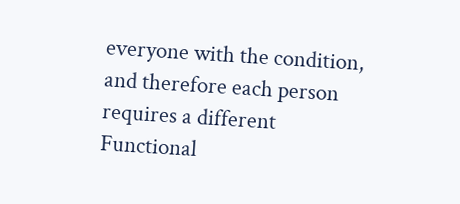everyone with the condition, and therefore each person requires a different Functional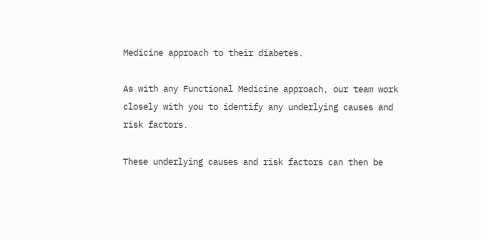Medicine approach to their diabetes.

As with any Functional Medicine approach, our team work closely with you to identify any underlying causes and risk factors.

These underlying causes and risk factors can then be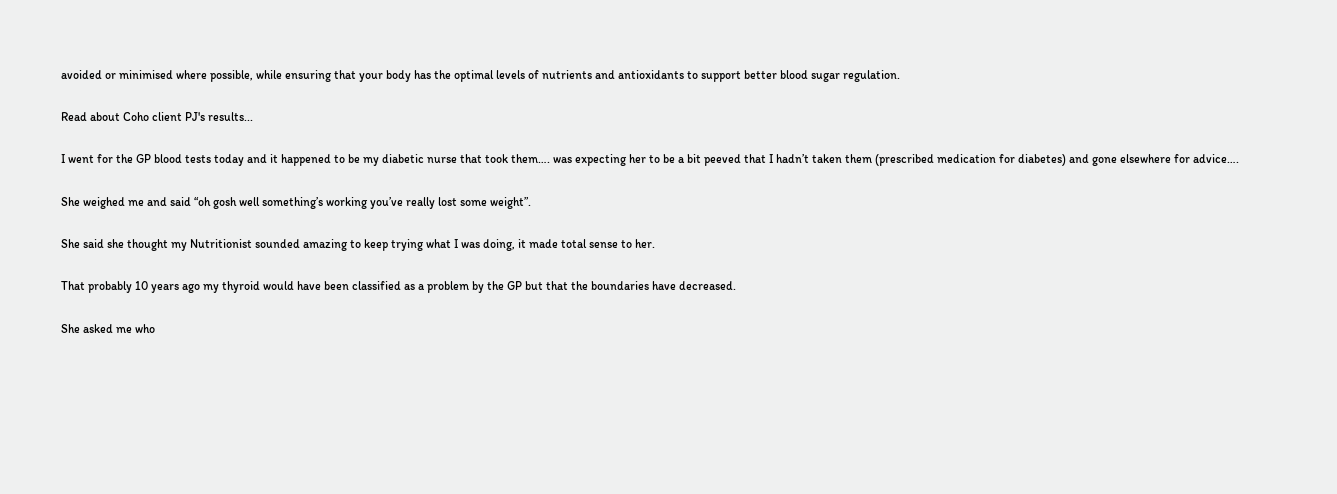avoided or minimised where possible, while ensuring that your body has the optimal levels of nutrients and antioxidants to support better blood sugar regulation.

Read about Coho client PJ's results...

I went for the GP blood tests today and it happened to be my diabetic nurse that took them…. was expecting her to be a bit peeved that I hadn’t taken them (prescribed medication for diabetes) and gone elsewhere for advice….

She weighed me and said “oh gosh well something’s working you’ve really lost some weight”.

She said she thought my Nutritionist sounded amazing to keep trying what I was doing, it made total sense to her.

That probably 10 years ago my thyroid would have been classified as a problem by the GP but that the boundaries have decreased.

She asked me who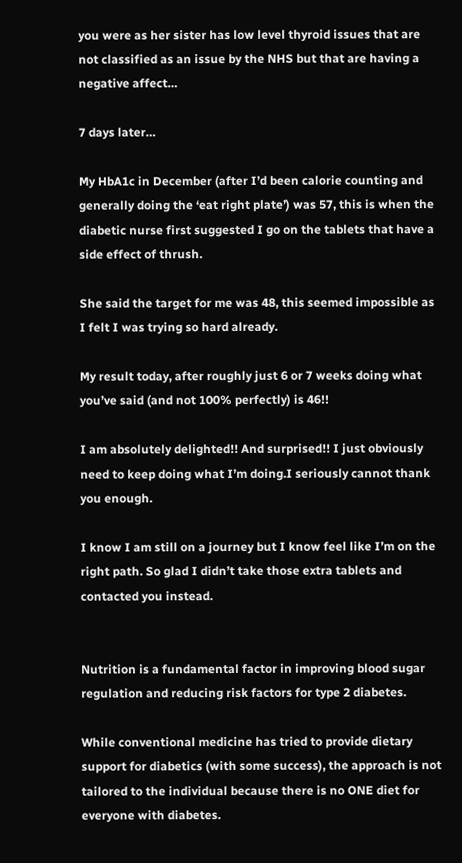you were as her sister has low level thyroid issues that are not classified as an issue by the NHS but that are having a negative affect…

7 days later…

My HbA1c in December (after I’d been calorie counting and generally doing the ‘eat right plate’) was 57, this is when the diabetic nurse first suggested I go on the tablets that have a side effect of thrush.

She said the target for me was 48, this seemed impossible as I felt I was trying so hard already.

My result today, after roughly just 6 or 7 weeks doing what you’ve said (and not 100% perfectly) is 46!!

I am absolutely delighted!! And surprised!! I just obviously need to keep doing what I’m doing.I seriously cannot thank you enough.

I know I am still on a journey but I know feel like I’m on the right path. So glad I didn’t take those extra tablets and contacted you instead.


Nutrition is a fundamental factor in improving blood sugar regulation and reducing risk factors for type 2 diabetes.

While conventional medicine has tried to provide dietary support for diabetics (with some success), the approach is not tailored to the individual because there is no ONE diet for everyone with diabetes.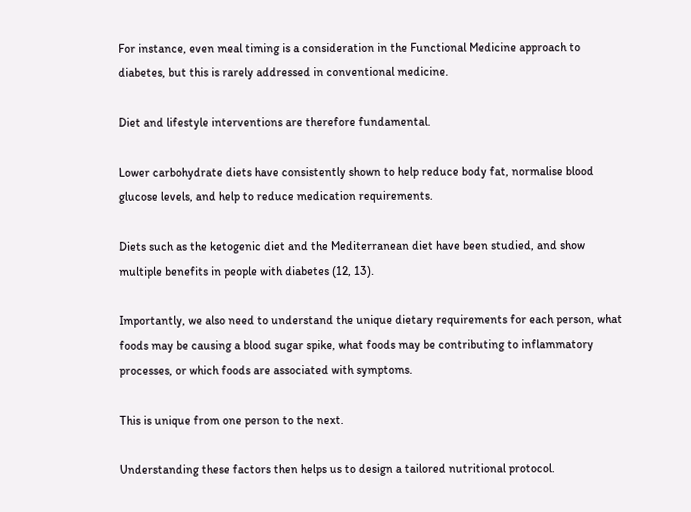For instance, even meal timing is a consideration in the Functional Medicine approach to diabetes, but this is rarely addressed in conventional medicine.

Diet and lifestyle interventions are therefore fundamental.

Lower carbohydrate diets have consistently shown to help reduce body fat, normalise blood glucose levels, and help to reduce medication requirements.

Diets such as the ketogenic diet and the Mediterranean diet have been studied, and show multiple benefits in people with diabetes (12, 13).

Importantly, we also need to understand the unique dietary requirements for each person, what foods may be causing a blood sugar spike, what foods may be contributing to inflammatory processes, or which foods are associated with symptoms.

This is unique from one person to the next.

Understanding these factors then helps us to design a tailored nutritional protocol.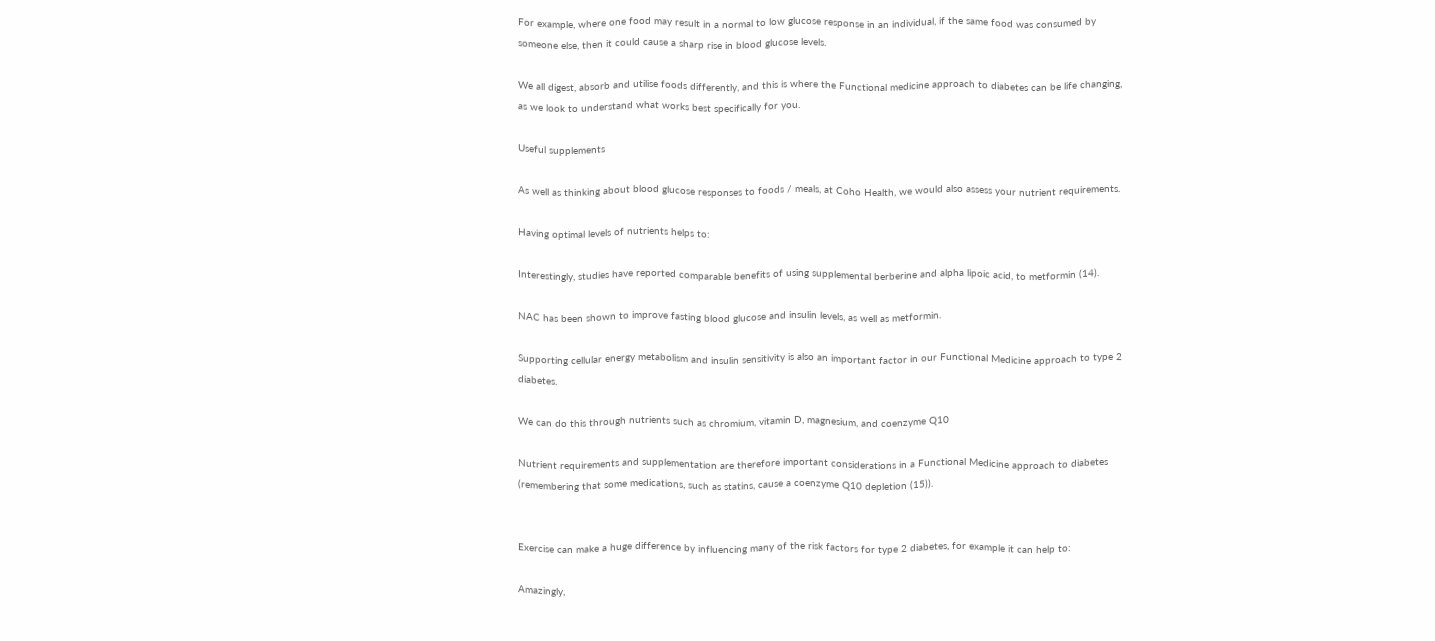For example, where one food may result in a normal to low glucose response in an individual, if the same food was consumed by someone else, then it could cause a sharp rise in blood glucose levels.

We all digest, absorb and utilise foods differently, and this is where the Functional medicine approach to diabetes can be life changing, as we look to understand what works best specifically for you.

Useful supplements

As well as thinking about blood glucose responses to foods / meals, at Coho Health, we would also assess your nutrient requirements.

Having optimal levels of nutrients helps to:

Interestingly, studies have reported comparable benefits of using supplemental berberine and alpha lipoic acid, to metformin (14).

NAC has been shown to improve fasting blood glucose and insulin levels, as well as metformin.

Supporting cellular energy metabolism and insulin sensitivity is also an important factor in our Functional Medicine approach to type 2 diabetes.

We can do this through nutrients such as chromium, vitamin D, magnesium, and coenzyme Q10

Nutrient requirements and supplementation are therefore important considerations in a Functional Medicine approach to diabetes (remembering that some medications, such as statins, cause a coenzyme Q10 depletion (15)).


Exercise can make a huge difference by influencing many of the risk factors for type 2 diabetes, for example it can help to:

Amazingly,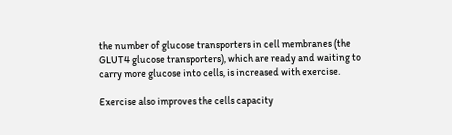the number of glucose transporters in cell membranes (the GLUT4 glucose transporters), which are ready and waiting to carry more glucose into cells, is increased with exercise.

Exercise also improves the cells capacity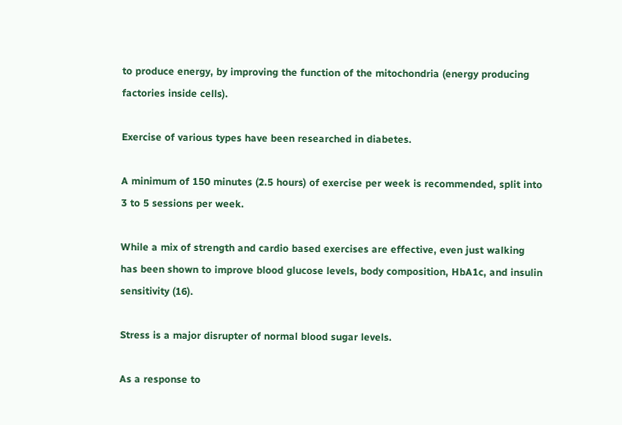to produce energy, by improving the function of the mitochondria (energy producing factories inside cells).

Exercise of various types have been researched in diabetes.

A minimum of 150 minutes (2.5 hours) of exercise per week is recommended, split into 3 to 5 sessions per week.

While a mix of strength and cardio based exercises are effective, even just walking has been shown to improve blood glucose levels, body composition, HbA1c, and insulin sensitivity (16).

Stress is a major disrupter of normal blood sugar levels.

As a response to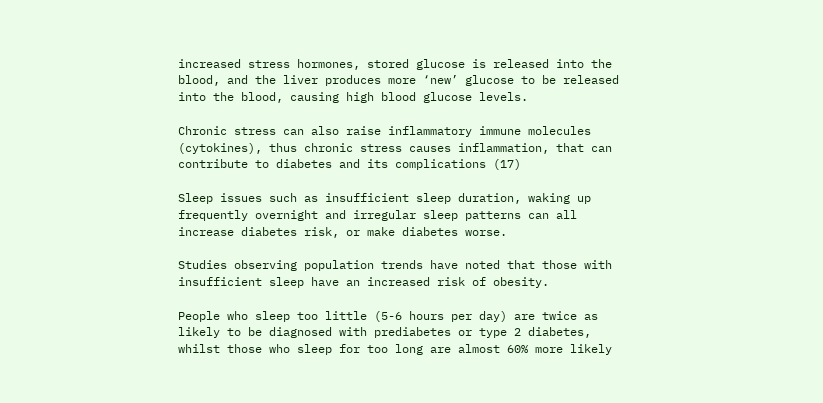increased stress hormones, stored glucose is released into the blood, and the liver produces more ‘new’ glucose to be released into the blood, causing high blood glucose levels.

Chronic stress can also raise inflammatory immune molecules (cytokines), thus chronic stress causes inflammation, that can contribute to diabetes and its complications (17)

Sleep issues such as insufficient sleep duration, waking up frequently overnight and irregular sleep patterns can all increase diabetes risk, or make diabetes worse.

Studies observing population trends have noted that those with insufficient sleep have an increased risk of obesity.

People who sleep too little (5-6 hours per day) are twice as likely to be diagnosed with prediabetes or type 2 diabetes, whilst those who sleep for too long are almost 60% more likely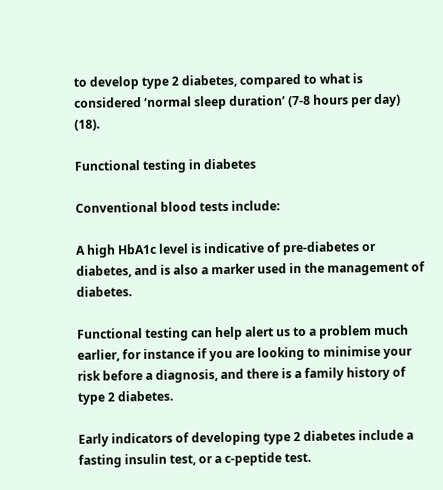to develop type 2 diabetes, compared to what is considered ‘normal sleep duration’ (7-8 hours per day) (18).

Functional testing in diabetes

Conventional blood tests include:

A high HbA1c level is indicative of pre-diabetes or diabetes, and is also a marker used in the management of diabetes.

Functional testing can help alert us to a problem much earlier, for instance if you are looking to minimise your risk before a diagnosis, and there is a family history of type 2 diabetes.

Early indicators of developing type 2 diabetes include a fasting insulin test, or a c-peptide test.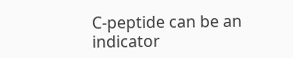C-peptide can be an indicator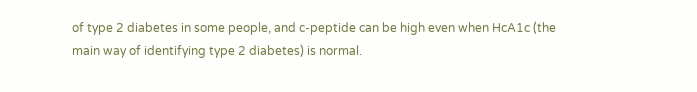of type 2 diabetes in some people, and c-peptide can be high even when HcA1c (the main way of identifying type 2 diabetes) is normal.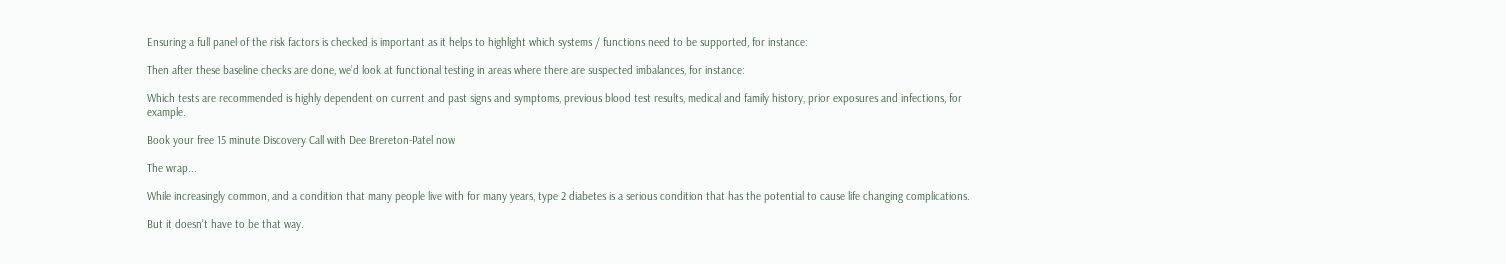Ensuring a full panel of the risk factors is checked is important as it helps to highlight which systems / functions need to be supported, for instance:

Then after these baseline checks are done, we’d look at functional testing in areas where there are suspected imbalances, for instance:

Which tests are recommended is highly dependent on current and past signs and symptoms, previous blood test results, medical and family history, prior exposures and infections, for example.

Book your free 15 minute Discovery Call with Dee Brereton-Patel now

The wrap...

While increasingly common, and a condition that many people live with for many years, type 2 diabetes is a serious condition that has the potential to cause life changing complications.

But it doesn’t have to be that way.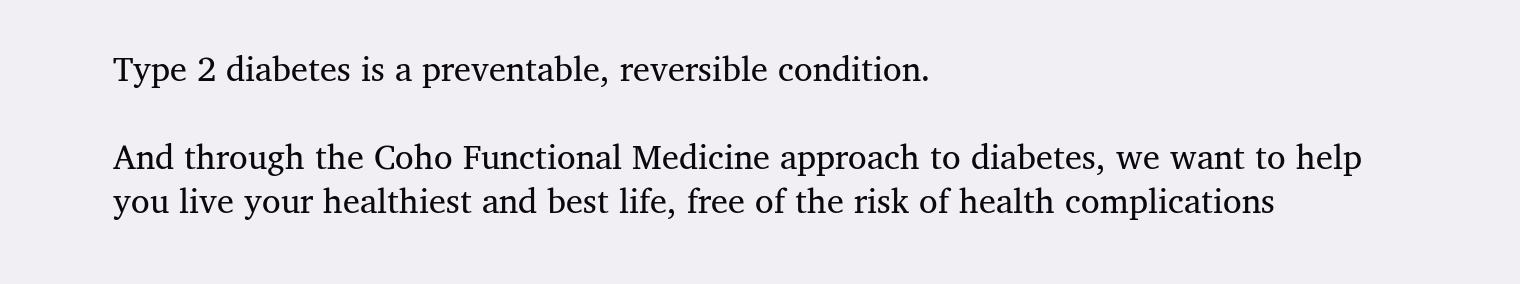Type 2 diabetes is a preventable, reversible condition.

And through the Coho Functional Medicine approach to diabetes, we want to help you live your healthiest and best life, free of the risk of health complications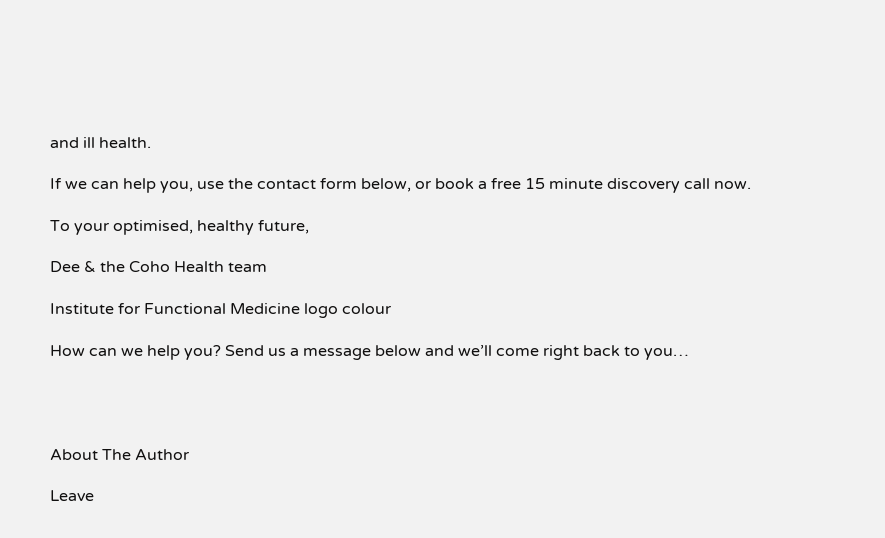and ill health.

If we can help you, use the contact form below, or book a free 15 minute discovery call now.

To your optimised, healthy future,

Dee & the Coho Health team

Institute for Functional Medicine logo colour

How can we help you? Send us a message below and we’ll come right back to you…




About The Author

Leave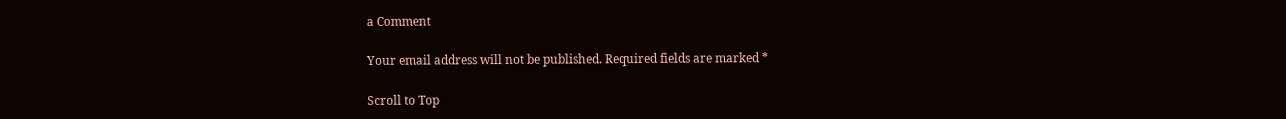a Comment

Your email address will not be published. Required fields are marked *

Scroll to Top